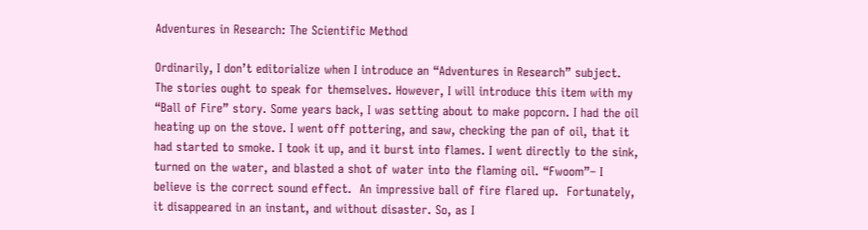Adventures in Research: The Scientific Method

Ordinarily, I don’t editorialize when I introduce an “Adventures in Research” subject.  The stories ought to speak for themselves. However, I will introduce this item with my “Ball of Fire” story. Some years back, I was setting about to make popcorn. I had the oil heating up on the stove. I went off pottering, and saw, checking the pan of oil, that it had started to smoke. I took it up, and it burst into flames. I went directly to the sink, turned on the water, and blasted a shot of water into the flaming oil. “Fwoom”– I believe is the correct sound effect.  An impressive ball of fire flared up.  Fortunately, it disappeared in an instant, and without disaster. So, as I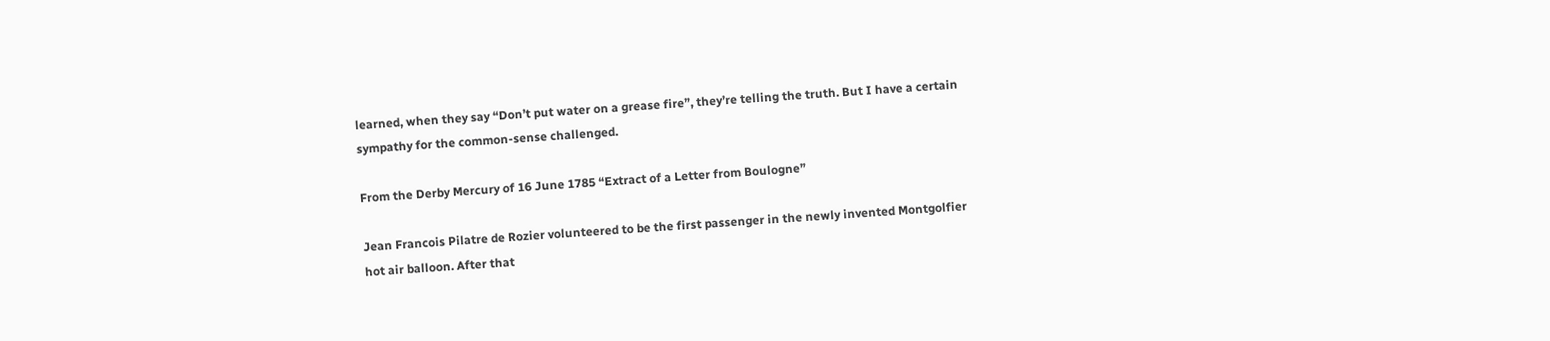learned, when they say “Don’t put water on a grease fire”, they’re telling the truth. But I have a certain sympathy for the common-sense challenged.

From the Derby Mercury of 16 June 1785 “Extract of a Letter from Boulogne”

Jean Francois Pilatre de Rozier volunteered to be the first passenger in the newly invented Montgolfier hot air balloon. After that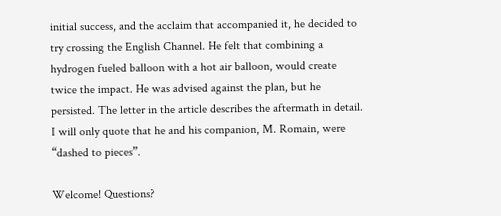initial success, and the acclaim that accompanied it, he decided to try crossing the English Channel. He felt that combining a hydrogen fueled balloon with a hot air balloon, would create twice the impact. He was advised against the plan, but he persisted. The letter in the article describes the aftermath in detail. I will only quote that he and his companion, M. Romain, were “dashed to pieces”.

Welcome! Questions?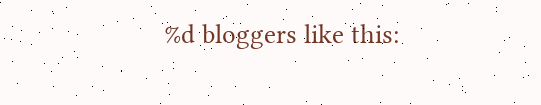%d bloggers like this: